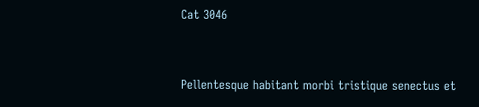Cat 3046


Pellentesque habitant morbi tristique senectus et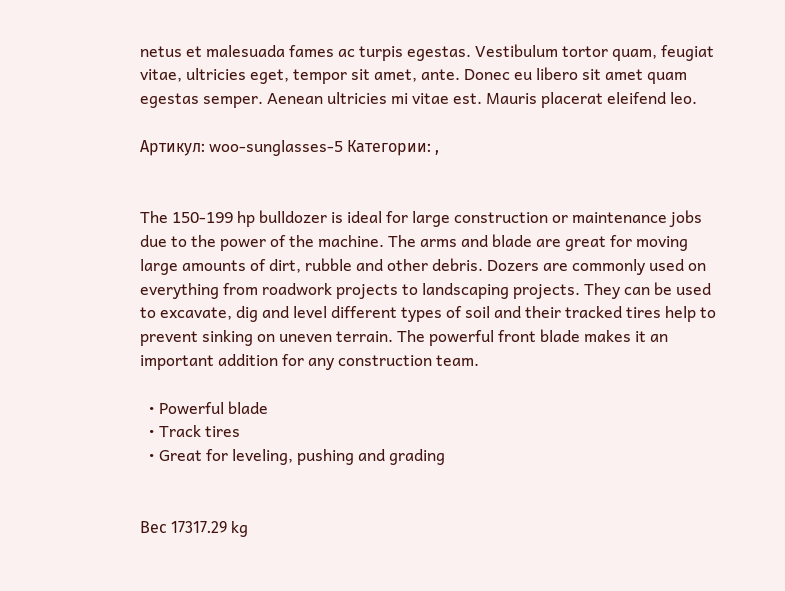netus et malesuada fames ac turpis egestas. Vestibulum tortor quam, feugiat vitae, ultricies eget, tempor sit amet, ante. Donec eu libero sit amet quam egestas semper. Aenean ultricies mi vitae est. Mauris placerat eleifend leo.

Артикул: woo-sunglasses-5 Категории: ,


The 150-199 hp bulldozer is ideal for large construction or maintenance jobs due to the power of the machine. The arms and blade are great for moving large amounts of dirt, rubble and other debris. Dozers are commonly used on everything from roadwork projects to landscaping projects. They can be used to excavate, dig and level different types of soil and their tracked tires help to prevent sinking on uneven terrain. The powerful front blade makes it an important addition for any construction team.

  • Powerful blade
  • Track tires
  • Great for leveling, pushing and grading


Вес 17317.29 kg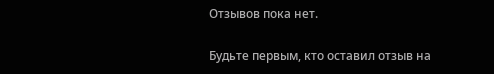Отзывов пока нет.

Будьте первым, кто оставил отзыв на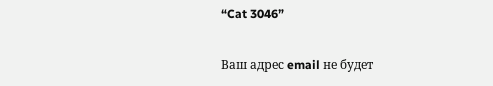“Cat 3046”

Ваш адрес email не будет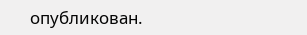опубликован.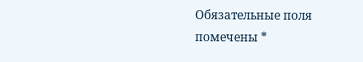Обязательные поля помечены *